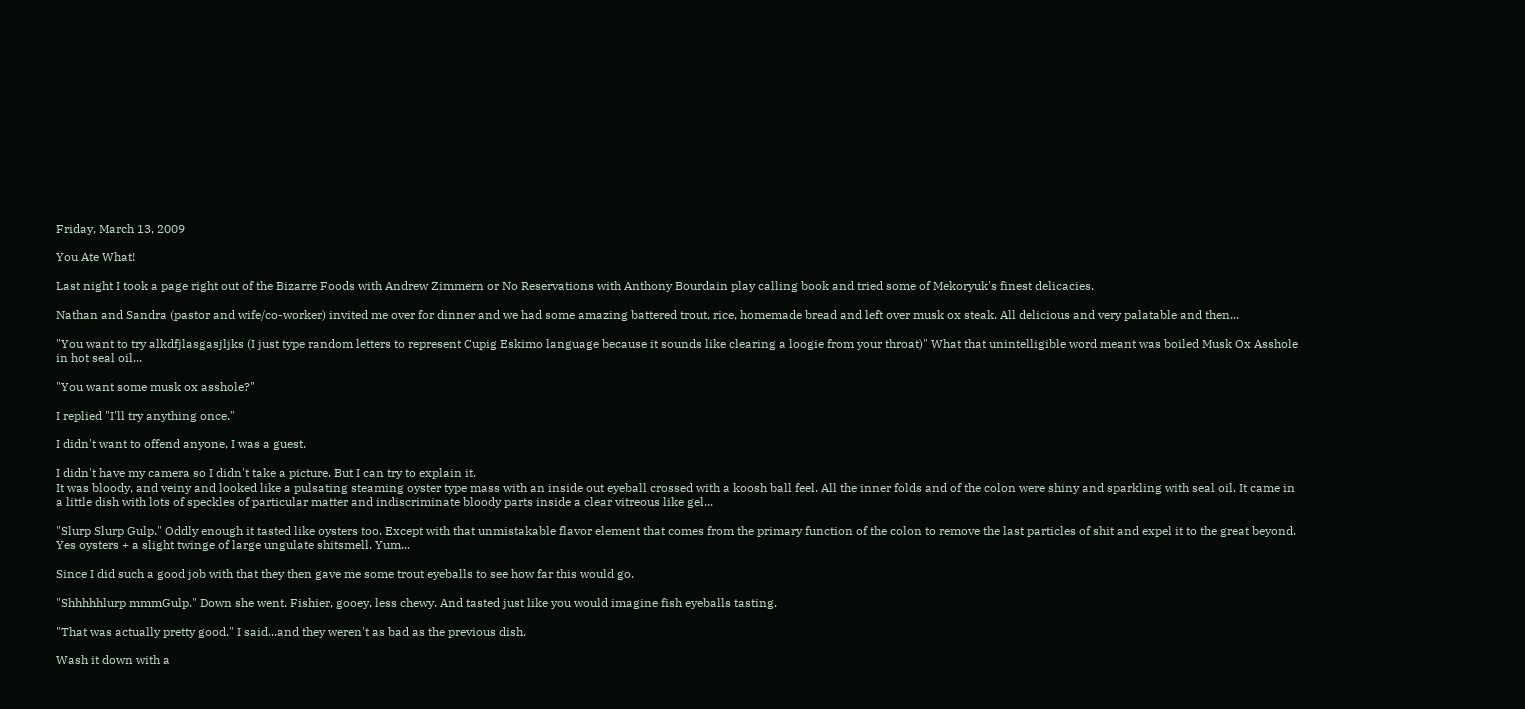Friday, March 13, 2009

You Ate What!

Last night I took a page right out of the Bizarre Foods with Andrew Zimmern or No Reservations with Anthony Bourdain play calling book and tried some of Mekoryuk's finest delicacies.

Nathan and Sandra (pastor and wife/co-worker) invited me over for dinner and we had some amazing battered trout, rice, homemade bread and left over musk ox steak. All delicious and very palatable and then...

"You want to try alkdfjlasgasjljks (I just type random letters to represent Cupig Eskimo language because it sounds like clearing a loogie from your throat)" What that unintelligible word meant was boiled Musk Ox Asshole in hot seal oil...

"You want some musk ox asshole?"

I replied "I'll try anything once."

I didn't want to offend anyone, I was a guest.

I didn't have my camera so I didn't take a picture. But I can try to explain it.
It was bloody, and veiny and looked like a pulsating steaming oyster type mass with an inside out eyeball crossed with a koosh ball feel. All the inner folds and of the colon were shiny and sparkling with seal oil. It came in a little dish with lots of speckles of particular matter and indiscriminate bloody parts inside a clear vitreous like gel...

"Slurp Slurp Gulp." Oddly enough it tasted like oysters too. Except with that unmistakable flavor element that comes from the primary function of the colon to remove the last particles of shit and expel it to the great beyond. Yes oysters + a slight twinge of large ungulate shitsmell. Yum...

Since I did such a good job with that they then gave me some trout eyeballs to see how far this would go.

"Shhhhhlurp mmmGulp." Down she went. Fishier, gooey, less chewy. And tasted just like you would imagine fish eyeballs tasting.

"That was actually pretty good." I said...and they weren't as bad as the previous dish.

Wash it down with a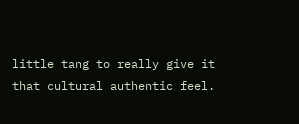little tang to really give it that cultural authentic feel.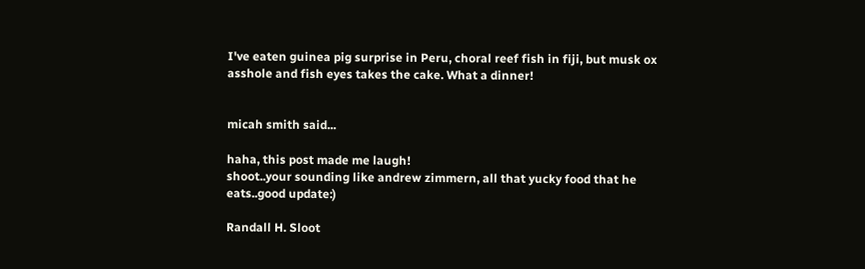I've eaten guinea pig surprise in Peru, choral reef fish in fiji, but musk ox asshole and fish eyes takes the cake. What a dinner!


micah smith said...

haha, this post made me laugh!
shoot..your sounding like andrew zimmern, all that yucky food that he eats..good update:)

Randall H. Sloot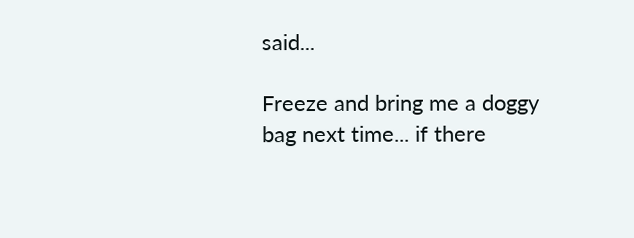said...

Freeze and bring me a doggy bag next time... if there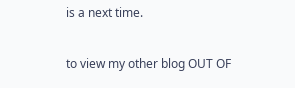is a next time.

to view my other blog OUT OF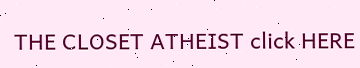THE CLOSET ATHEIST click HERE